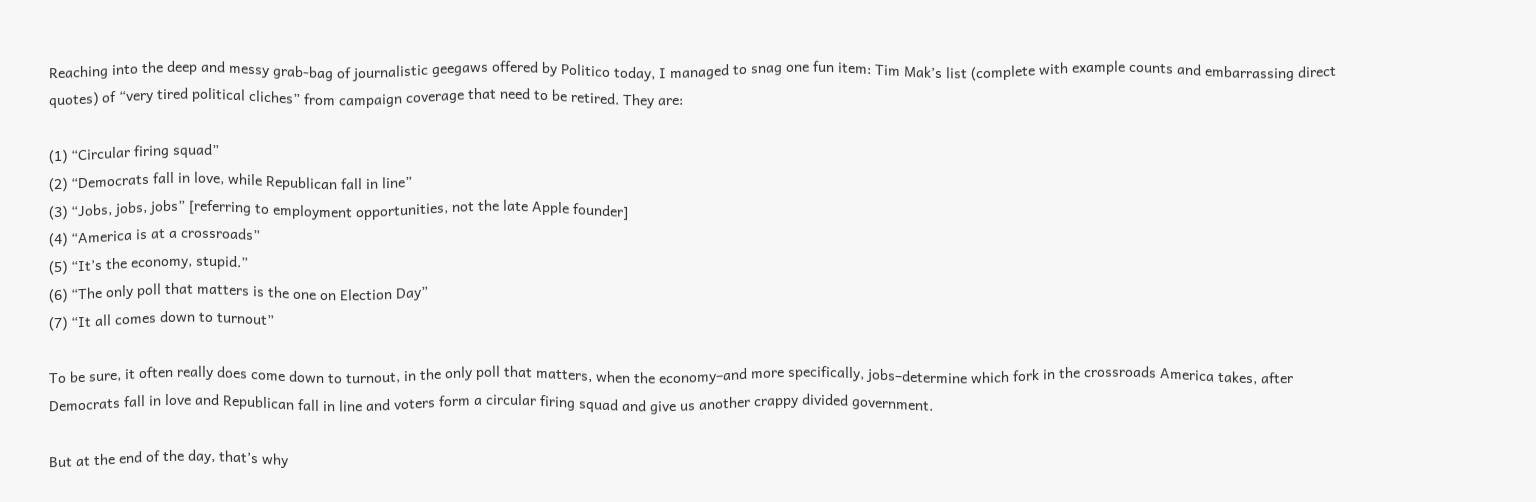Reaching into the deep and messy grab-bag of journalistic geegaws offered by Politico today, I managed to snag one fun item: Tim Mak’s list (complete with example counts and embarrassing direct quotes) of “very tired political cliches” from campaign coverage that need to be retired. They are:

(1) “Circular firing squad”
(2) “Democrats fall in love, while Republican fall in line”
(3) “Jobs, jobs, jobs” [referring to employment opportunities, not the late Apple founder]
(4) “America is at a crossroads”
(5) “It’s the economy, stupid.”
(6) “The only poll that matters is the one on Election Day”
(7) “It all comes down to turnout”

To be sure, it often really does come down to turnout, in the only poll that matters, when the economy–and more specifically, jobs–determine which fork in the crossroads America takes, after Democrats fall in love and Republican fall in line and voters form a circular firing squad and give us another crappy divided government.

But at the end of the day, that’s why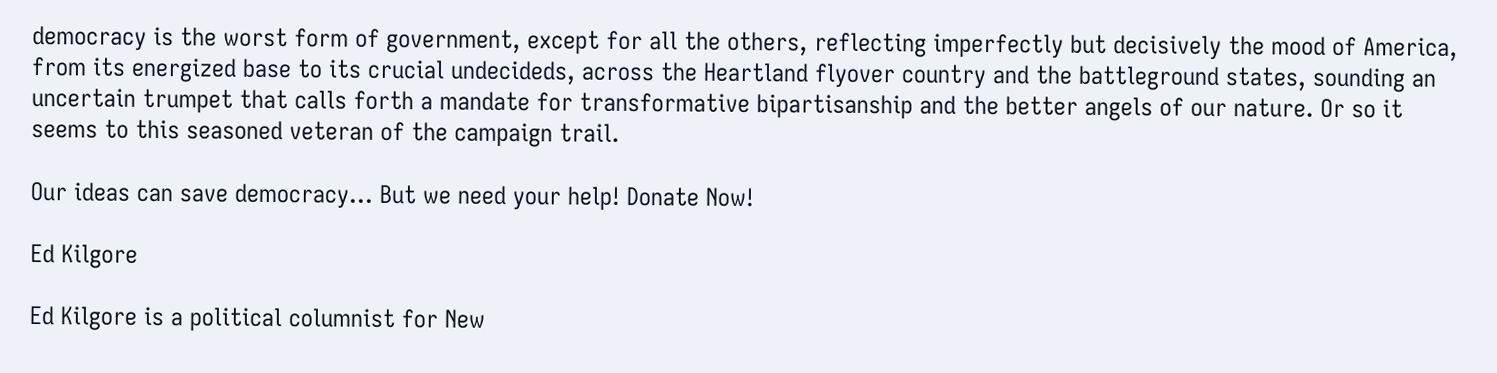democracy is the worst form of government, except for all the others, reflecting imperfectly but decisively the mood of America, from its energized base to its crucial undecideds, across the Heartland flyover country and the battleground states, sounding an uncertain trumpet that calls forth a mandate for transformative bipartisanship and the better angels of our nature. Or so it seems to this seasoned veteran of the campaign trail.

Our ideas can save democracy... But we need your help! Donate Now!

Ed Kilgore

Ed Kilgore is a political columnist for New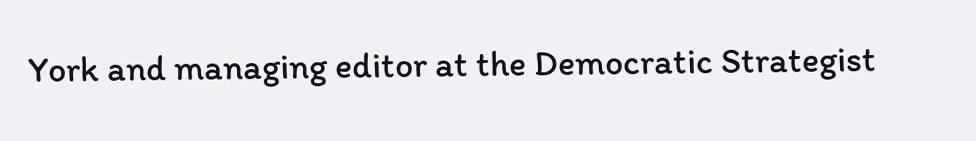York and managing editor at the Democratic Strategist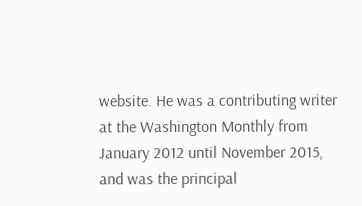website. He was a contributing writer at the Washington Monthly from January 2012 until November 2015, and was the principal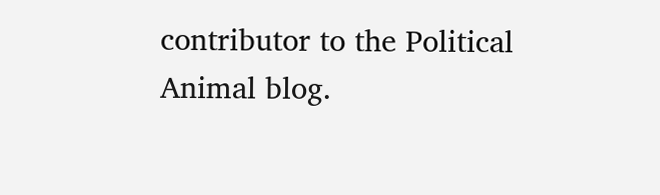contributor to the Political Animal blog.